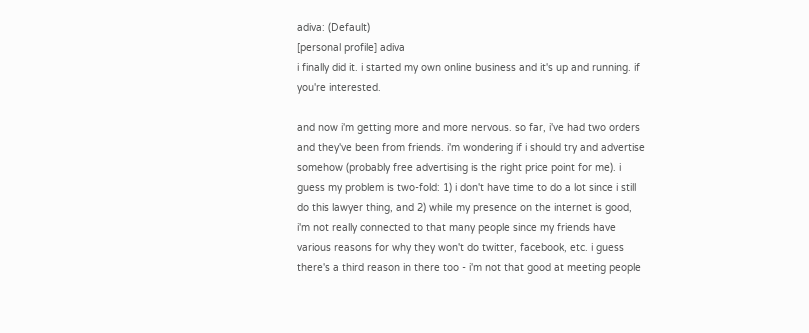adiva: (Default)
[personal profile] adiva
i finally did it. i started my own online business and it's up and running. if you're interested.

and now i'm getting more and more nervous. so far, i've had two orders and they've been from friends. i'm wondering if i should try and advertise somehow (probably free advertising is the right price point for me). i guess my problem is two-fold: 1) i don't have time to do a lot since i still do this lawyer thing, and 2) while my presence on the internet is good, i'm not really connected to that many people since my friends have various reasons for why they won't do twitter, facebook, etc. i guess there's a third reason in there too - i'm not that good at meeting people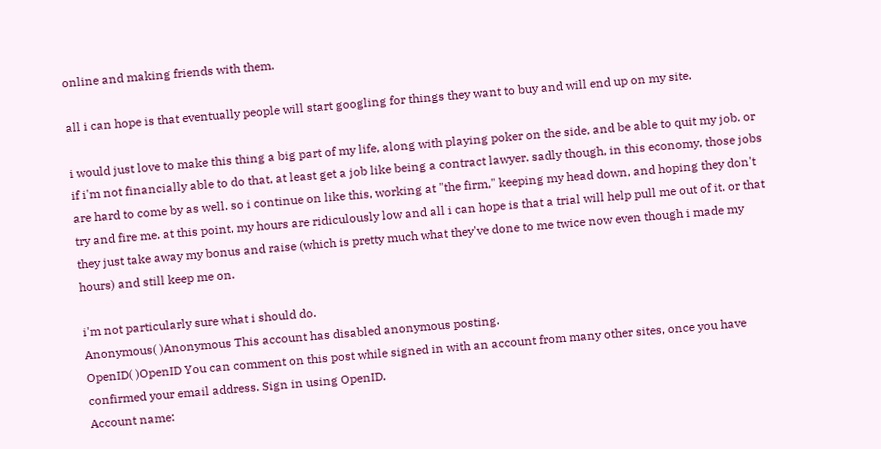online and making friends with them.

all i can hope is that eventually people will start googling for things they want to buy and will end up on my site.

i would just love to make this thing a big part of my life, along with playing poker on the side, and be able to quit my job. or if i'm not financially able to do that, at least get a job like being a contract lawyer. sadly though, in this economy, those jobs are hard to come by as well. so i continue on like this, working at "the firm," keeping my head down, and hoping they don't try and fire me. at this point, my hours are ridiculously low and all i can hope is that a trial will help pull me out of it. or that they just take away my bonus and raise (which is pretty much what they've done to me twice now even though i made my hours) and still keep me on.

i'm not particularly sure what i should do.
Anonymous( )Anonymous This account has disabled anonymous posting.
OpenID( )OpenID You can comment on this post while signed in with an account from many other sites, once you have confirmed your email address. Sign in using OpenID.
Account name: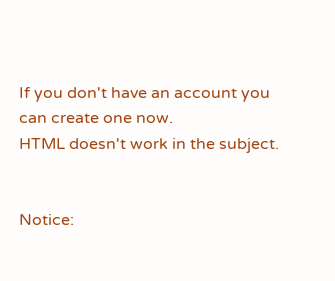If you don't have an account you can create one now.
HTML doesn't work in the subject.


Notice: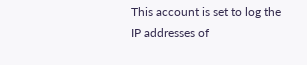This account is set to log the IP addresses of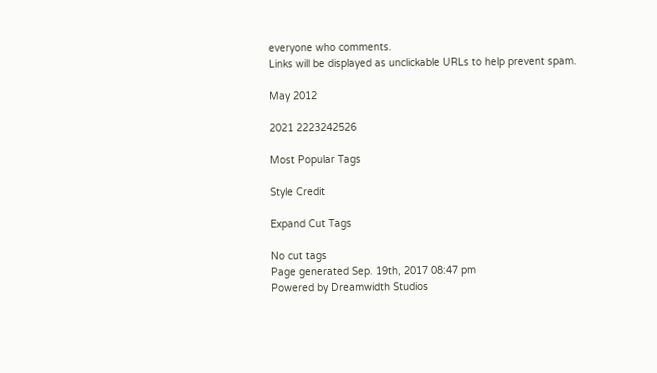everyone who comments.
Links will be displayed as unclickable URLs to help prevent spam.

May 2012

2021 2223242526

Most Popular Tags

Style Credit

Expand Cut Tags

No cut tags
Page generated Sep. 19th, 2017 08:47 pm
Powered by Dreamwidth Studios